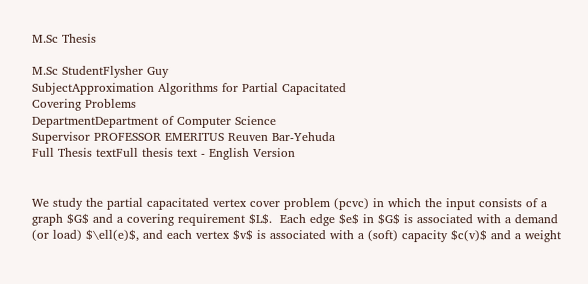M.Sc Thesis

M.Sc StudentFlysher Guy
SubjectApproximation Algorithms for Partial Capacitated
Covering Problems
DepartmentDepartment of Computer Science
Supervisor PROFESSOR EMERITUS Reuven Bar-Yehuda
Full Thesis textFull thesis text - English Version


We study the partial capacitated vertex cover problem (pcvc) in which the input consists of a graph $G$ and a covering requirement $L$.  Each edge $e$ in $G$ is associated with a demand (or load) $\ell(e)$, and each vertex $v$ is associated with a (soft) capacity $c(v)$ and a weight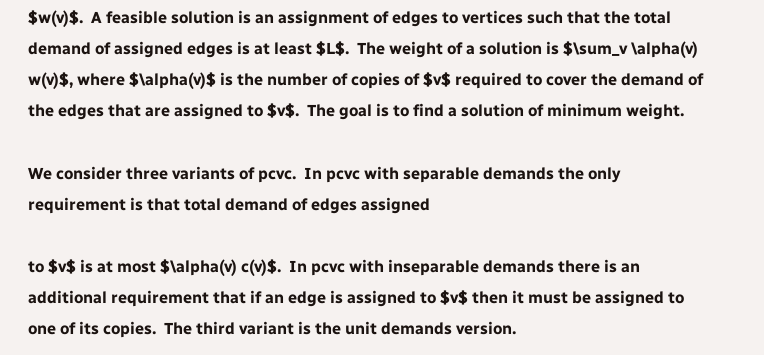$w(v)$.  A feasible solution is an assignment of edges to vertices such that the total demand of assigned edges is at least $L$.  The weight of a solution is $\sum_v \alpha(v) w(v)$, where $\alpha(v)$ is the number of copies of $v$ required to cover the demand of the edges that are assigned to $v$.  The goal is to find a solution of minimum weight.

We consider three variants of pcvc.  In pcvc with separable demands the only requirement is that total demand of edges assigned

to $v$ is at most $\alpha(v) c(v)$.  In pcvc with inseparable demands there is an additional requirement that if an edge is assigned to $v$ then it must be assigned to one of its copies.  The third variant is the unit demands version.